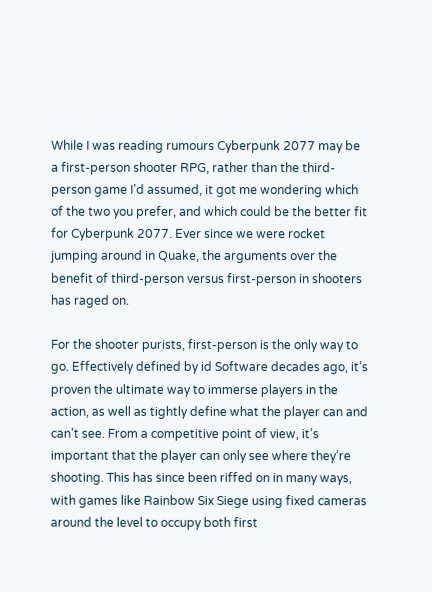While I was reading rumours Cyberpunk 2077 may be a first-person shooter RPG, rather than the third-person game I’d assumed, it got me wondering which of the two you prefer, and which could be the better fit for Cyberpunk 2077. Ever since we were rocket jumping around in Quake, the arguments over the benefit of third-person versus first-person in shooters has raged on.

For the shooter purists, first-person is the only way to go. Effectively defined by id Software decades ago, it’s proven the ultimate way to immerse players in the action, as well as tightly define what the player can and can’t see. From a competitive point of view, it’s important that the player can only see where they’re shooting. This has since been riffed on in many ways, with games like Rainbow Six Siege using fixed cameras around the level to occupy both first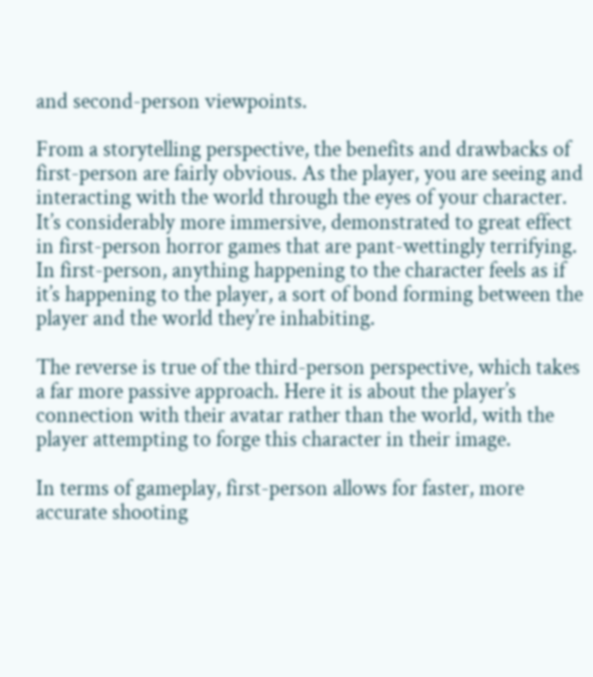and second-person viewpoints.

From a storytelling perspective, the benefits and drawbacks of first-person are fairly obvious. As the player, you are seeing and interacting with the world through the eyes of your character. It’s considerably more immersive, demonstrated to great effect in first-person horror games that are pant-wettingly terrifying. In first-person, anything happening to the character feels as if it’s happening to the player, a sort of bond forming between the player and the world they’re inhabiting.

The reverse is true of the third-person perspective, which takes a far more passive approach. Here it is about the player’s connection with their avatar rather than the world, with the player attempting to forge this character in their image.

In terms of gameplay, first-person allows for faster, more accurate shooting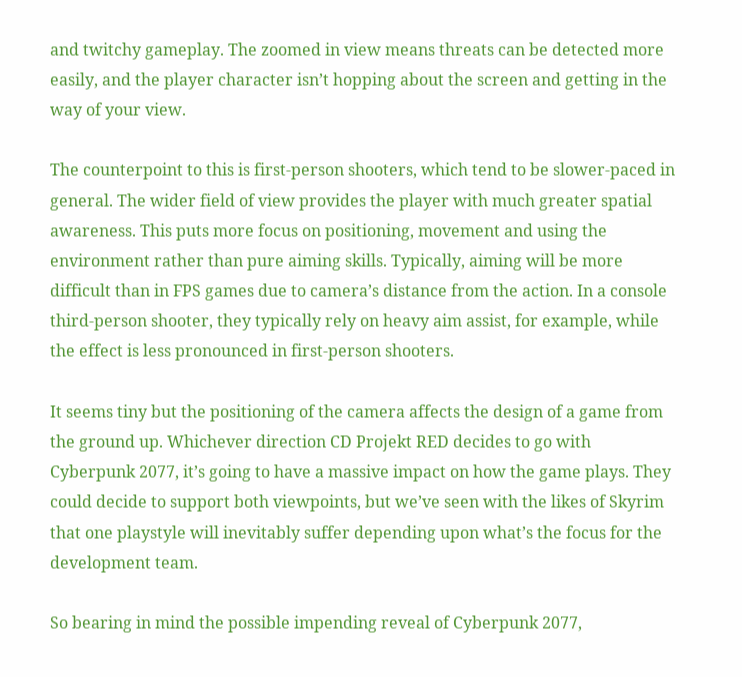and twitchy gameplay. The zoomed in view means threats can be detected more easily, and the player character isn’t hopping about the screen and getting in the way of your view.

The counterpoint to this is first-person shooters, which tend to be slower-paced in general. The wider field of view provides the player with much greater spatial awareness. This puts more focus on positioning, movement and using the environment rather than pure aiming skills. Typically, aiming will be more difficult than in FPS games due to camera’s distance from the action. In a console third-person shooter, they typically rely on heavy aim assist, for example, while the effect is less pronounced in first-person shooters.

It seems tiny but the positioning of the camera affects the design of a game from the ground up. Whichever direction CD Projekt RED decides to go with Cyberpunk 2077, it’s going to have a massive impact on how the game plays. They could decide to support both viewpoints, but we’ve seen with the likes of Skyrim that one playstyle will inevitably suffer depending upon what’s the focus for the development team.

So bearing in mind the possible impending reveal of Cyberpunk 2077,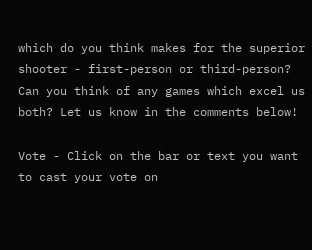which do you think makes for the superior shooter - first-person or third-person? Can you think of any games which excel us both? Let us know in the comments below!

Vote - Click on the bar or text you want to cast your vote on